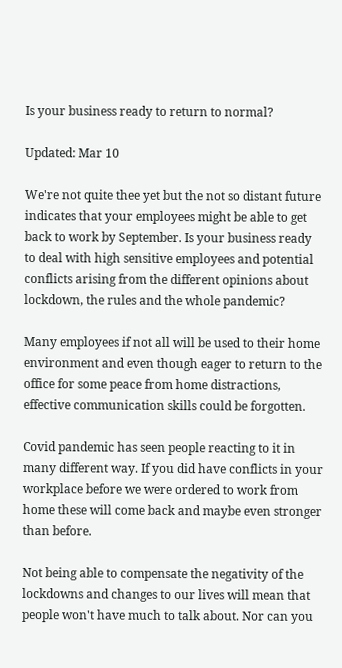Is your business ready to return to normal?

Updated: Mar 10

We're not quite thee yet but the not so distant future indicates that your employees might be able to get back to work by September. Is your business ready to deal with high sensitive employees and potential conflicts arising from the different opinions about lockdown, the rules and the whole pandemic?

Many employees if not all will be used to their home environment and even though eager to return to the office for some peace from home distractions, effective communication skills could be forgotten.

Covid pandemic has seen people reacting to it in many different way. If you did have conflicts in your workplace before we were ordered to work from home these will come back and maybe even stronger than before.

Not being able to compensate the negativity of the lockdowns and changes to our lives will mean that people won't have much to talk about. Nor can you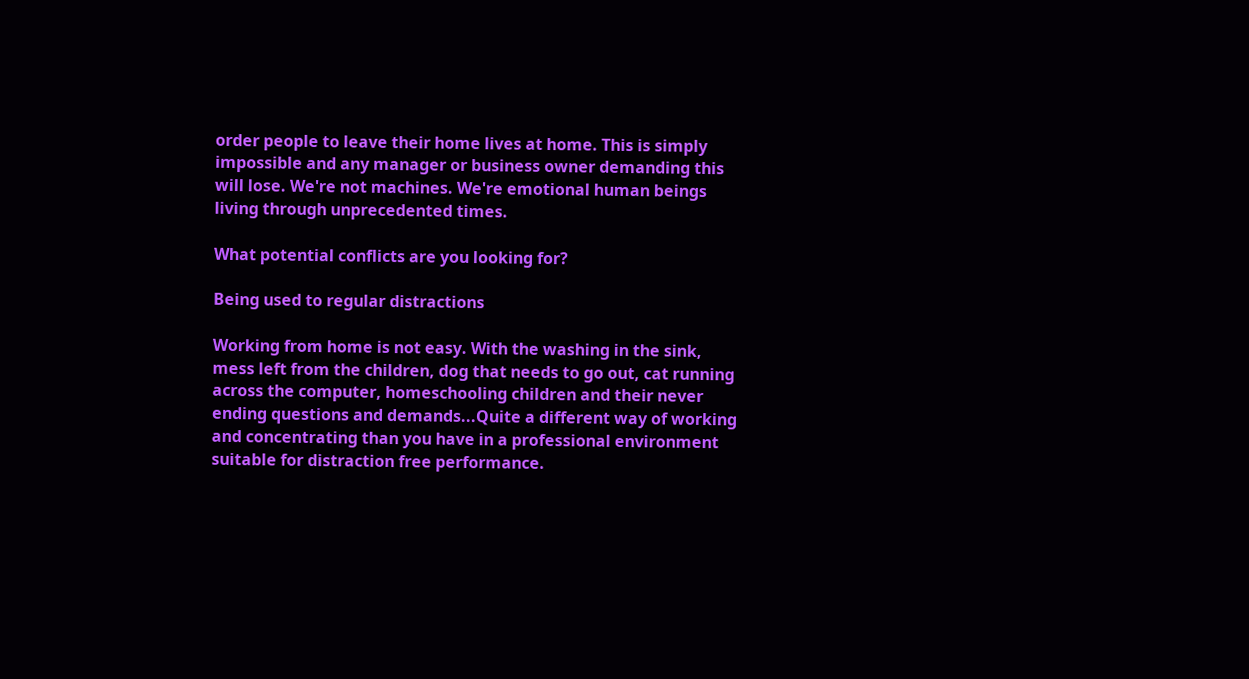order people to leave their home lives at home. This is simply impossible and any manager or business owner demanding this will lose. We're not machines. We're emotional human beings living through unprecedented times.

What potential conflicts are you looking for?

Being used to regular distractions

Working from home is not easy. With the washing in the sink, mess left from the children, dog that needs to go out, cat running across the computer, homeschooling children and their never ending questions and demands...Quite a different way of working and concentrating than you have in a professional environment suitable for distraction free performance.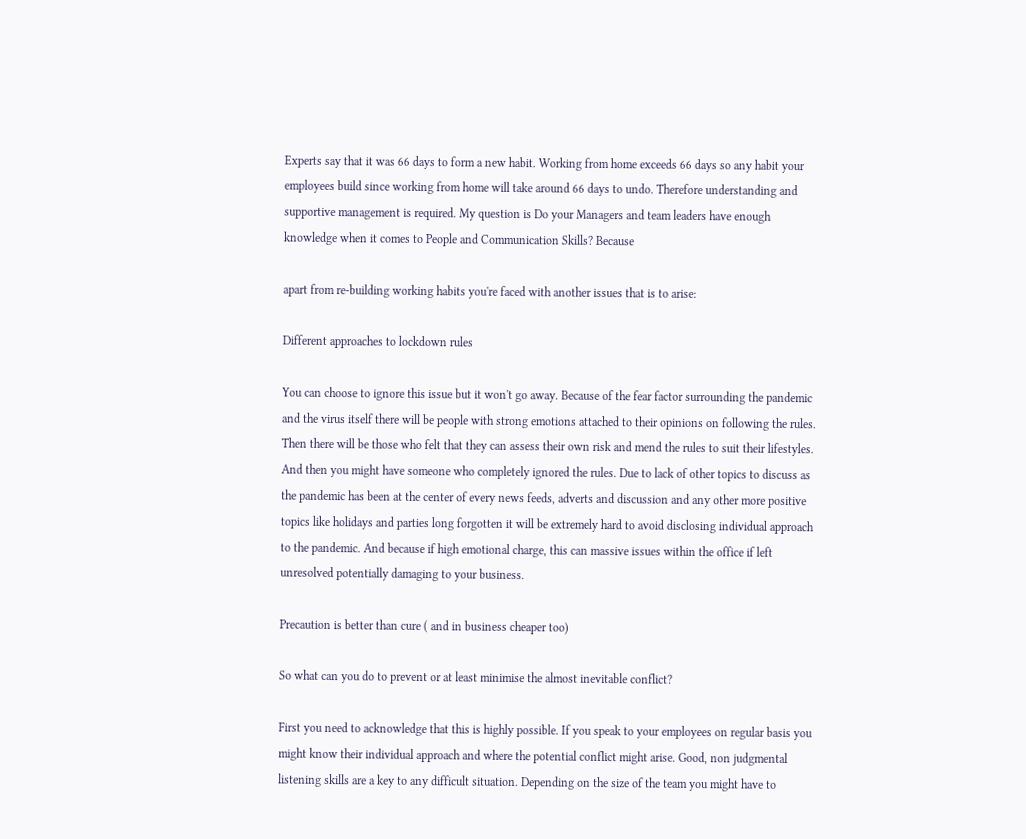Experts say that it was 66 days to form a new habit. Working from home exceeds 66 days so any habit your employees build since working from home will take around 66 days to undo. Therefore understanding and supportive management is required. My question is Do your Managers and team leaders have enough knowledge when it comes to People and Communication Skills? Because

apart from re-building working habits you're faced with another issues that is to arise:

Different approaches to lockdown rules

You can choose to ignore this issue but it won't go away. Because of the fear factor surrounding the pandemic and the virus itself there will be people with strong emotions attached to their opinions on following the rules. Then there will be those who felt that they can assess their own risk and mend the rules to suit their lifestyles. And then you might have someone who completely ignored the rules. Due to lack of other topics to discuss as the pandemic has been at the center of every news feeds, adverts and discussion and any other more positive topics like holidays and parties long forgotten it will be extremely hard to avoid disclosing individual approach to the pandemic. And because if high emotional charge, this can massive issues within the office if left unresolved potentially damaging to your business.

Precaution is better than cure ( and in business cheaper too)

So what can you do to prevent or at least minimise the almost inevitable conflict?

First you need to acknowledge that this is highly possible. If you speak to your employees on regular basis you might know their individual approach and where the potential conflict might arise. Good, non judgmental listening skills are a key to any difficult situation. Depending on the size of the team you might have to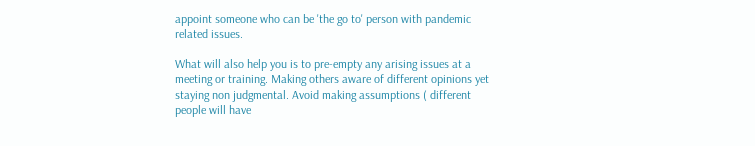appoint someone who can be 'the go to' person with pandemic related issues.

What will also help you is to pre-empty any arising issues at a meeting or training. Making others aware of different opinions yet staying non judgmental. Avoid making assumptions ( different people will have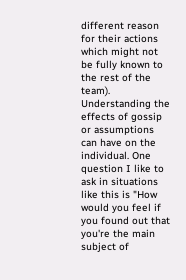different reason for their actions which might not be fully known to the rest of the team). Understanding the effects of gossip or assumptions can have on the individual. One question I like to ask in situations like this is "How would you feel if you found out that you're the main subject of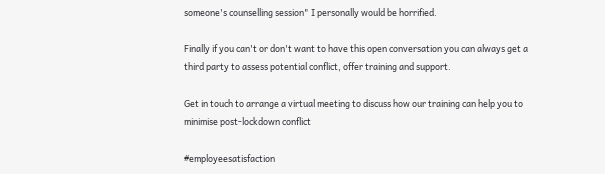someone's counselling session" I personally would be horrified.

Finally if you can't or don't want to have this open conversation you can always get a third party to assess potential conflict, offer training and support.

Get in touch to arrange a virtual meeting to discuss how our training can help you to minimise post-lockdown conflict

#employeesatisfaction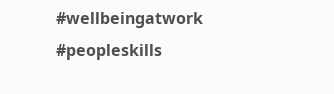#wellbeingatwork #peopleskills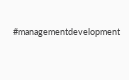#managementdevelopment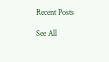Recent Posts

See All